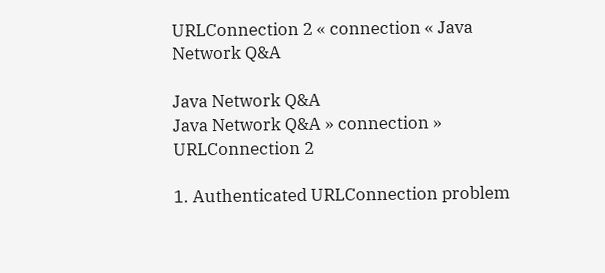URLConnection 2 « connection « Java Network Q&A

Java Network Q&A
Java Network Q&A » connection » URLConnection 2

1. Authenticated URLConnection problem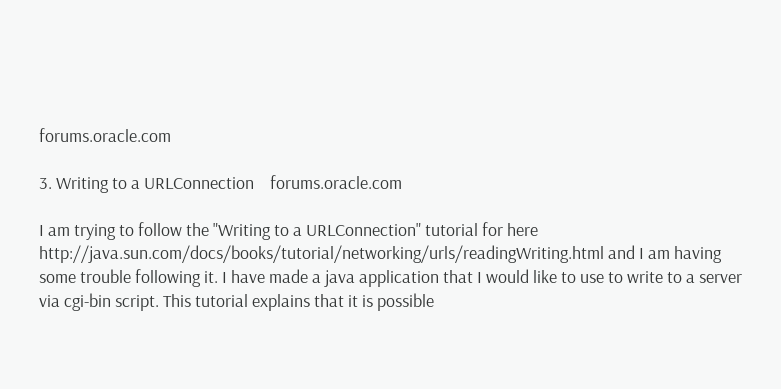forums.oracle.com

3. Writing to a URLConnection    forums.oracle.com

I am trying to follow the "Writing to a URLConnection" tutorial for here http://java.sun.com/docs/books/tutorial/networking/urls/readingWriting.html and I am having some trouble following it. I have made a java application that I would like to use to write to a server via cgi-bin script. This tutorial explains that it is possible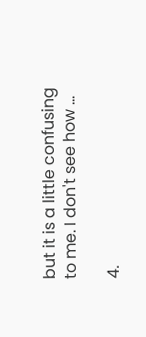but it is a little confusing to me. I don't see how ...

4.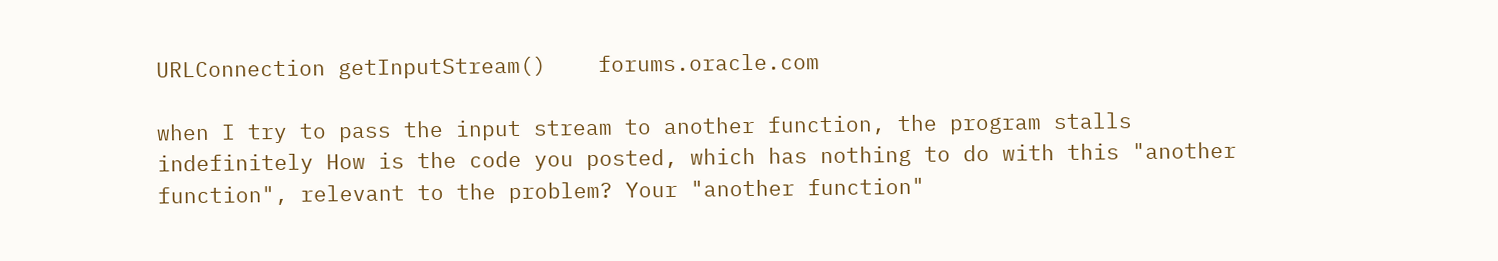URLConnection getInputStream()    forums.oracle.com

when I try to pass the input stream to another function, the program stalls indefinitely How is the code you posted, which has nothing to do with this "another function", relevant to the problem? Your "another function"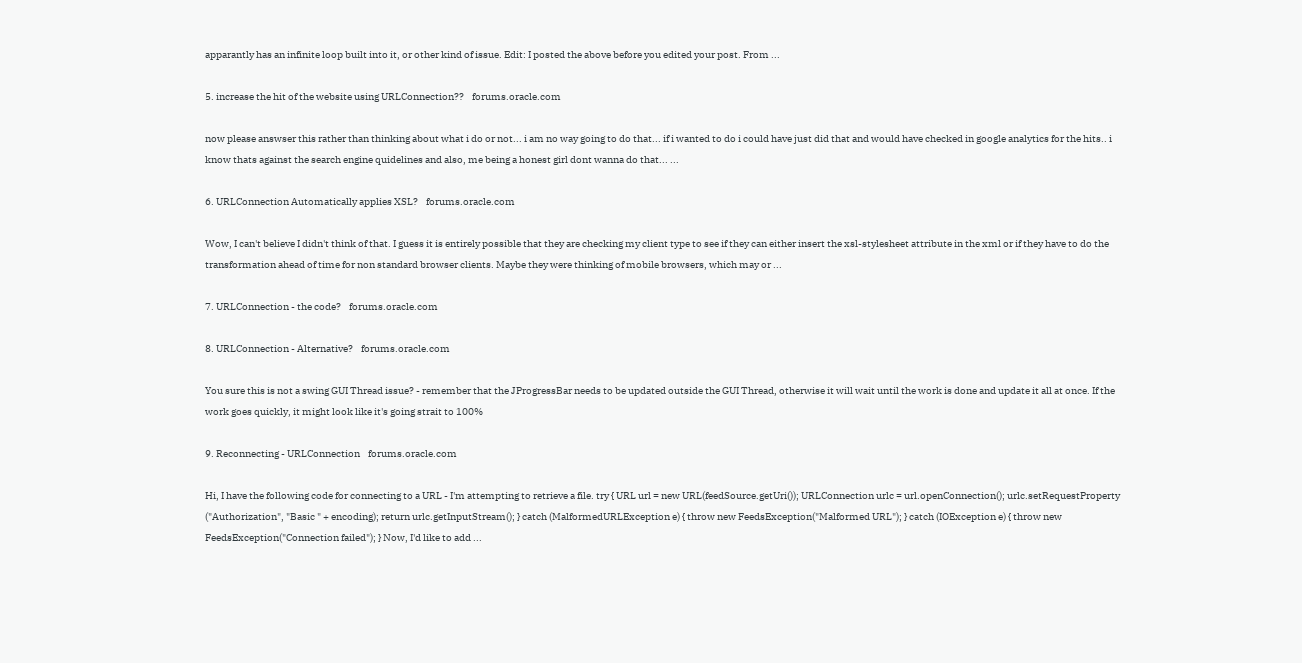apparantly has an infinite loop built into it, or other kind of issue. Edit: I posted the above before you edited your post. From ...

5. increase the hit of the website using URLConnection??    forums.oracle.com

now please answser this rather than thinking about what i do or not... i am no way going to do that... if i wanted to do i could have just did that and would have checked in google analytics for the hits.. i know thats against the search engine quidelines and also, me being a honest girl dont wanna do that... ...

6. URLConnection Automatically applies XSL?    forums.oracle.com

Wow, I can't believe I didn't think of that. I guess it is entirely possible that they are checking my client type to see if they can either insert the xsl-stylesheet attribute in the xml or if they have to do the transformation ahead of time for non standard browser clients. Maybe they were thinking of mobile browsers, which may or ...

7. URLConnection - the code?    forums.oracle.com

8. URLConnection - Alternative?    forums.oracle.com

You sure this is not a swing GUI Thread issue? - remember that the JProgressBar needs to be updated outside the GUI Thread, otherwise it will wait until the work is done and update it all at once. If the work goes quickly, it might look like it's going strait to 100%

9. Reconnecting - URLConnection    forums.oracle.com

Hi, I have the following code for connecting to a URL - I'm attempting to retrieve a file. try { URL url = new URL(feedSource.getUri()); URLConnection urlc = url.openConnection(); urlc.setRequestProperty ("Authorization", "Basic " + encoding); return urlc.getInputStream(); } catch (MalformedURLException e) { throw new FeedsException("Malformed URL"); } catch (IOException e) { throw new FeedsException("Connection failed"); } Now, I'd like to add ...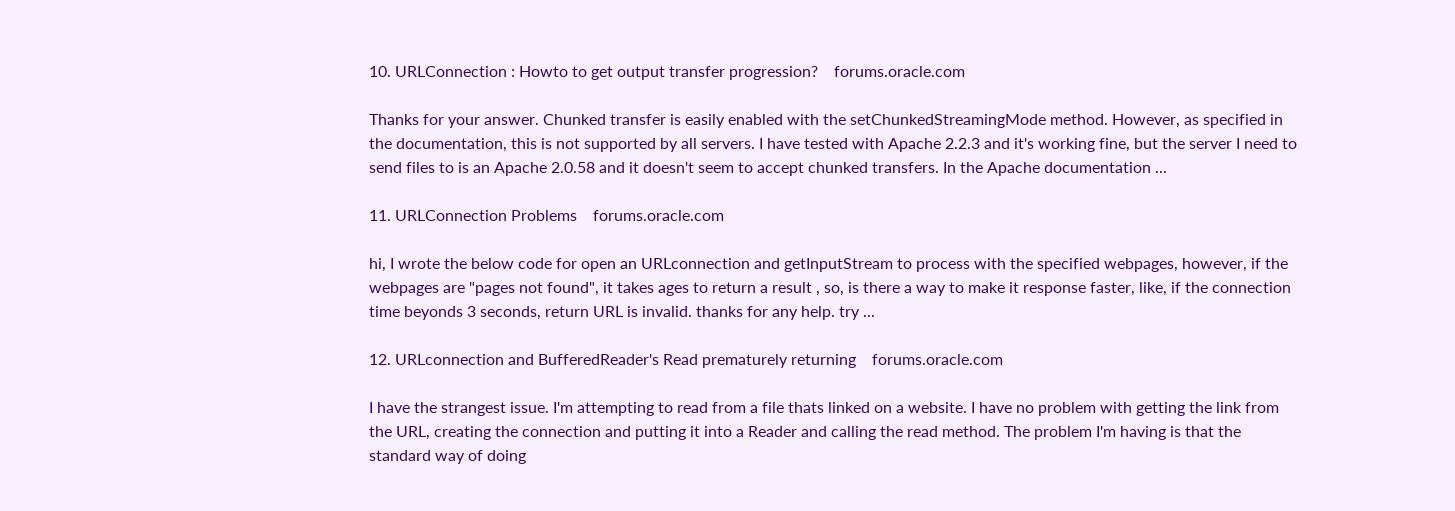10. URLConnection : Howto to get output transfer progression?    forums.oracle.com

Thanks for your answer. Chunked transfer is easily enabled with the setChunkedStreamingMode method. However, as specified in the documentation, this is not supported by all servers. I have tested with Apache 2.2.3 and it's working fine, but the server I need to send files to is an Apache 2.0.58 and it doesn't seem to accept chunked transfers. In the Apache documentation ...

11. URLConnection Problems    forums.oracle.com

hi, I wrote the below code for open an URLconnection and getInputStream to process with the specified webpages, however, if the webpages are "pages not found", it takes ages to return a result , so, is there a way to make it response faster, like, if the connection time beyonds 3 seconds, return URL is invalid. thanks for any help. try ...

12. URLconnection and BufferedReader's Read prematurely returning    forums.oracle.com

I have the strangest issue. I'm attempting to read from a file thats linked on a website. I have no problem with getting the link from the URL, creating the connection and putting it into a Reader and calling the read method. The problem I'm having is that the standard way of doing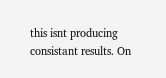this isnt producing consistant results. On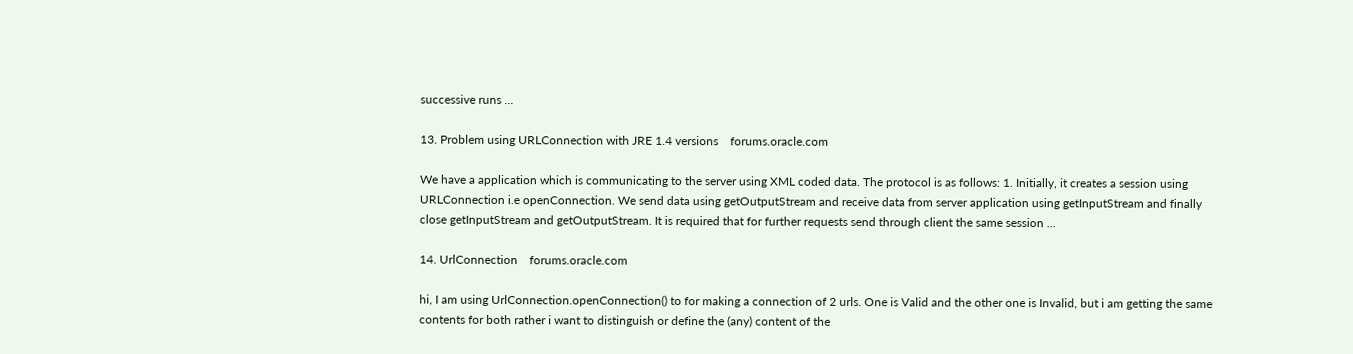successive runs ...

13. Problem using URLConnection with JRE 1.4 versions    forums.oracle.com

We have a application which is communicating to the server using XML coded data. The protocol is as follows: 1. Initially, it creates a session using URLConnection i.e openConnection. We send data using getOutputStream and receive data from server application using getInputStream and finally close getInputStream and getOutputStream. It is required that for further requests send through client the same session ...

14. UrlConnection    forums.oracle.com

hi, I am using UrlConnection.openConnection() to for making a connection of 2 urls. One is Valid and the other one is Invalid, but i am getting the same contents for both rather i want to distinguish or define the (any) content of the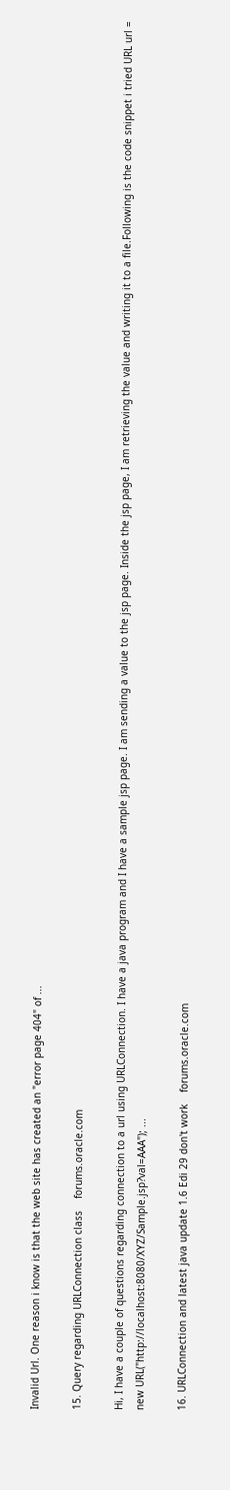Invalid Url. One reason i know is that the web site has created an "error page 404" of ...

15. Query regarding URLConnection class    forums.oracle.com

Hi, I have a couple of questions regarding connection to a url using URLConnection. I have a java program and I have a sample jsp page. I am sending a value to the jsp page. Inside the jsp page, I am retrieving the value and writing it to a file.Following is the code snippet i tried URL url = new URL("http://localhost:8080/XYZ/Sample.jsp?val=AAA"); ...

16. URLConnection and latest java update 1.6 Edi 29 don't work    forums.oracle.com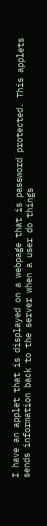I have an applet that is displayed on a webpage that is password protected. This applets sends information back to the server when a user do things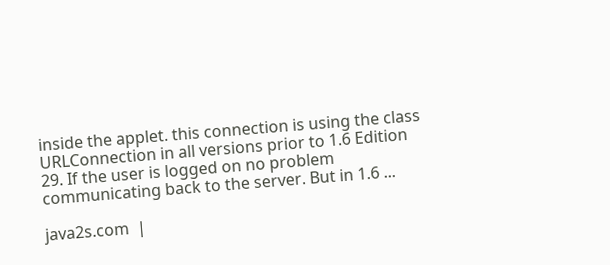inside the applet. this connection is using the class URLConnection in all versions prior to 1.6 Edition 29. If the user is logged on no problem communicating back to the server. But in 1.6 ...

java2s.com  |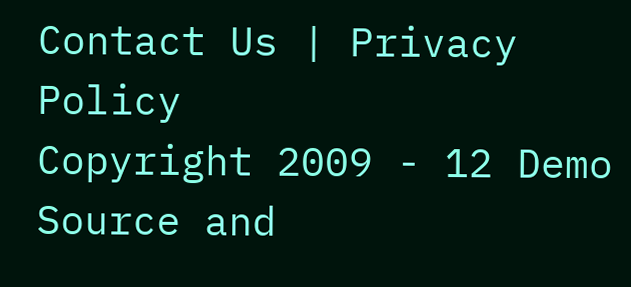Contact Us | Privacy Policy
Copyright 2009 - 12 Demo Source and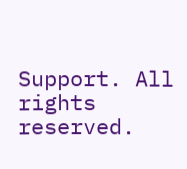Support. All rights reserved.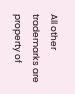All other trademarks are property of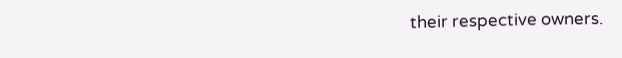their respective owners.